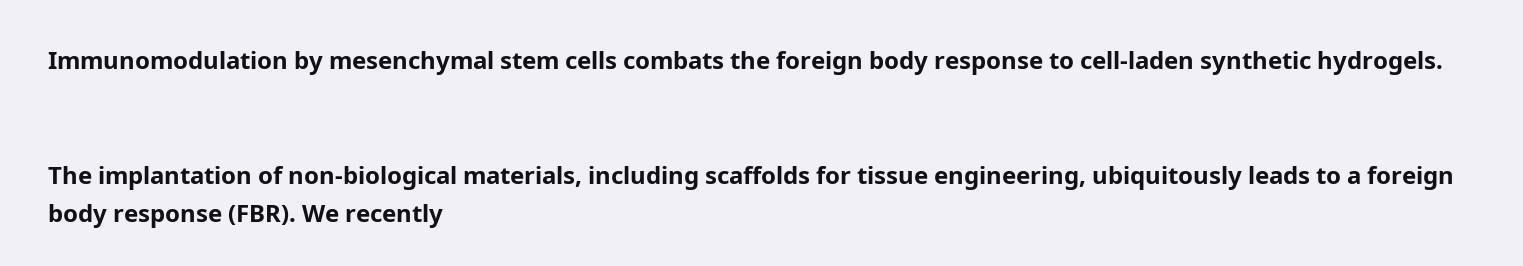Immunomodulation by mesenchymal stem cells combats the foreign body response to cell-laden synthetic hydrogels.


The implantation of non-biological materials, including scaffolds for tissue engineering, ubiquitously leads to a foreign body response (FBR). We recently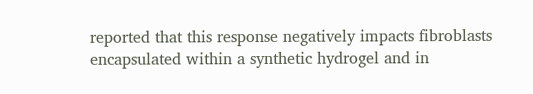reported that this response negatively impacts fibroblasts encapsulated within a synthetic hydrogel and in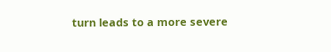turn leads to a more severe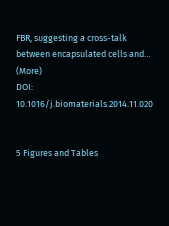FBR, suggesting a cross-talk between encapsulated cells and… (More)
DOI: 10.1016/j.biomaterials.2014.11.020


5 Figures and Tables